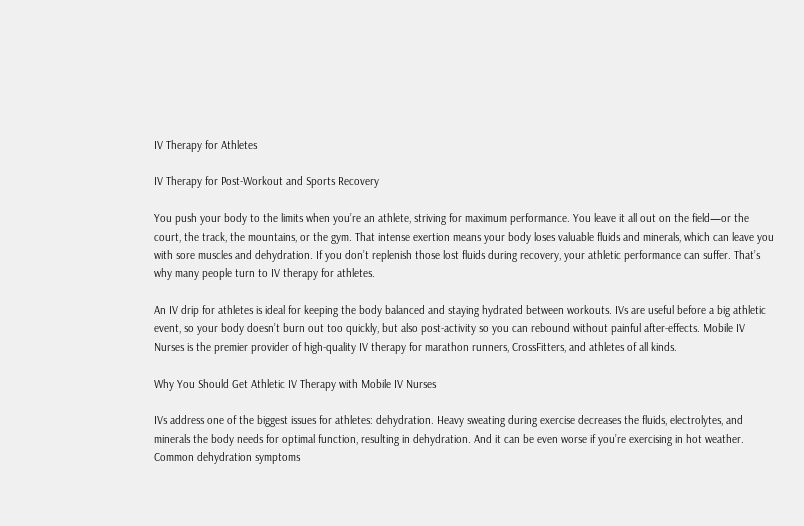IV Therapy for Athletes

IV Therapy for Post-Workout and Sports Recovery

You push your body to the limits when you’re an athlete, striving for maximum performance. You leave it all out on the field—or the court, the track, the mountains, or the gym. That intense exertion means your body loses valuable fluids and minerals, which can leave you with sore muscles and dehydration. If you don’t replenish those lost fluids during recovery, your athletic performance can suffer. That’s why many people turn to IV therapy for athletes.

An IV drip for athletes is ideal for keeping the body balanced and staying hydrated between workouts. IVs are useful before a big athletic event, so your body doesn’t burn out too quickly, but also post-activity so you can rebound without painful after-effects. Mobile IV Nurses is the premier provider of high-quality IV therapy for marathon runners, CrossFitters, and athletes of all kinds.

Why You Should Get Athletic IV Therapy with Mobile IV Nurses

IVs address one of the biggest issues for athletes: dehydration. Heavy sweating during exercise decreases the fluids, electrolytes, and minerals the body needs for optimal function, resulting in dehydration. And it can be even worse if you’re exercising in hot weather. Common dehydration symptoms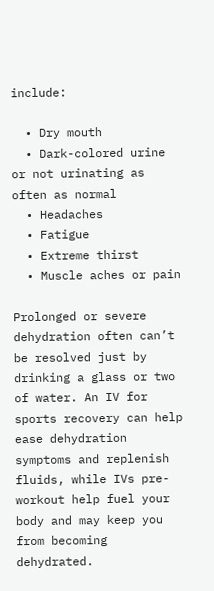include:

  • Dry mouth
  • Dark-colored urine or not urinating as often as normal
  • Headaches
  • Fatigue
  • Extreme thirst
  • Muscle aches or pain

Prolonged or severe dehydration often can’t be resolved just by drinking a glass or two of water. An IV for sports recovery can help ease dehydration symptoms and replenish fluids, while IVs pre-workout help fuel your body and may keep you from becoming dehydrated.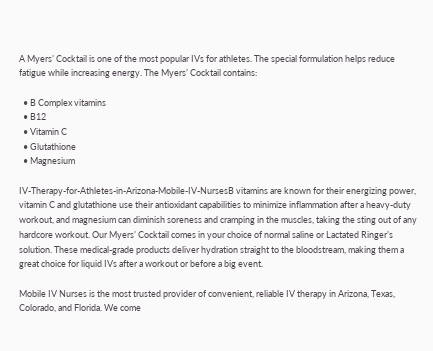A Myers’ Cocktail is one of the most popular IVs for athletes. The special formulation helps reduce fatigue while increasing energy. The Myers’ Cocktail contains:

  • B Complex vitamins
  • B12
  • Vitamin C
  • Glutathione
  • Magnesium

IV-Therapy-for-Athletes-in-Arizona-Mobile-IV-NursesB vitamins are known for their energizing power, vitamin C and glutathione use their antioxidant capabilities to minimize inflammation after a heavy-duty workout, and magnesium can diminish soreness and cramping in the muscles, taking the sting out of any hardcore workout. Our Myers’ Cocktail comes in your choice of normal saline or Lactated Ringer’s solution. These medical-grade products deliver hydration straight to the bloodstream, making them a great choice for liquid IVs after a workout or before a big event.

Mobile IV Nurses is the most trusted provider of convenient, reliable IV therapy in Arizona, Texas, Colorado, and Florida. We come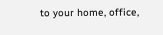to your home, office,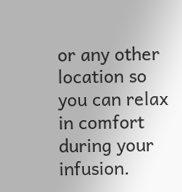or any other location so you can relax in comfort during your infusion.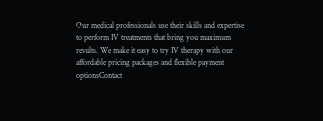Our medical professionals use their skills and expertise to perform IV treatments that bring you maximum results. We make it easy to try IV therapy with our affordable pricing packages and flexible payment optionsContact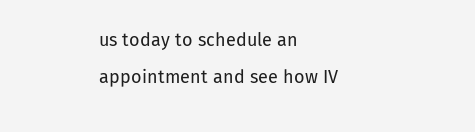us today to schedule an appointment and see how IV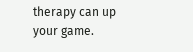therapy can up your game.